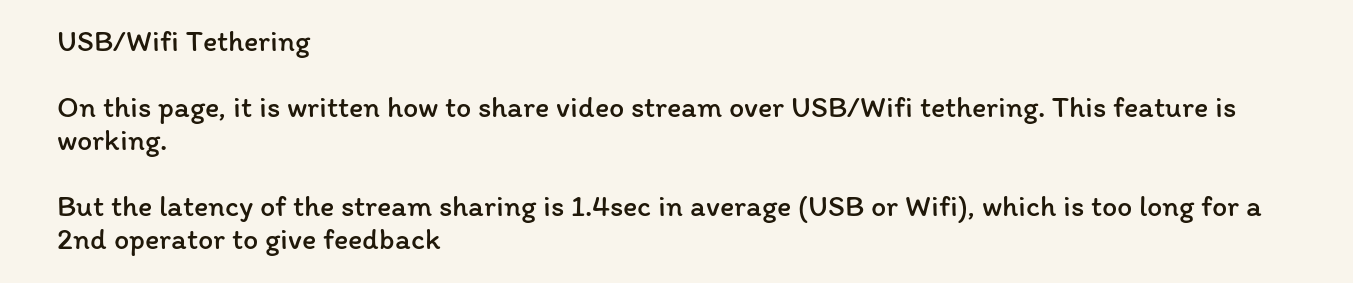USB/Wifi Tethering

On this page, it is written how to share video stream over USB/Wifi tethering. This feature is working.

But the latency of the stream sharing is 1.4sec in average (USB or Wifi), which is too long for a 2nd operator to give feedback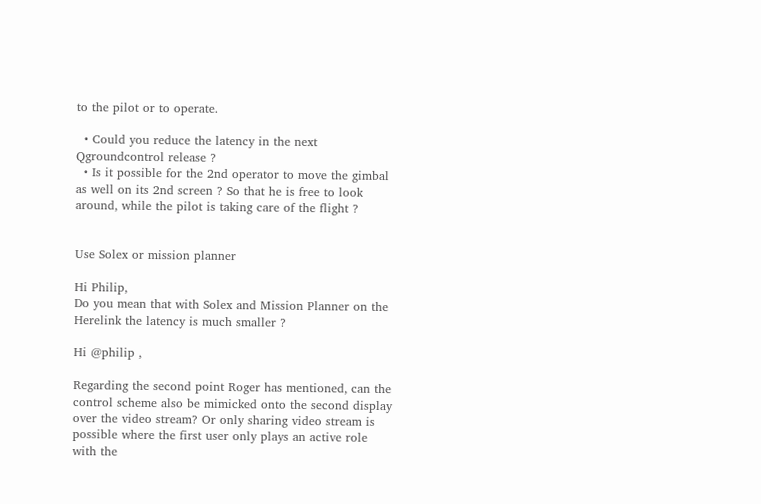to the pilot or to operate.

  • Could you reduce the latency in the next Qgroundcontrol release ?
  • Is it possible for the 2nd operator to move the gimbal as well on its 2nd screen ? So that he is free to look around, while the pilot is taking care of the flight ?


Use Solex or mission planner

Hi Philip,
Do you mean that with Solex and Mission Planner on the Herelink the latency is much smaller ?

Hi @philip ,

Regarding the second point Roger has mentioned, can the control scheme also be mimicked onto the second display over the video stream? Or only sharing video stream is possible where the first user only plays an active role with the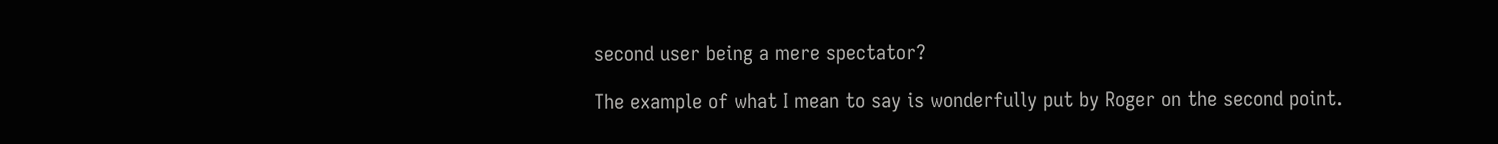second user being a mere spectator?

The example of what I mean to say is wonderfully put by Roger on the second point.